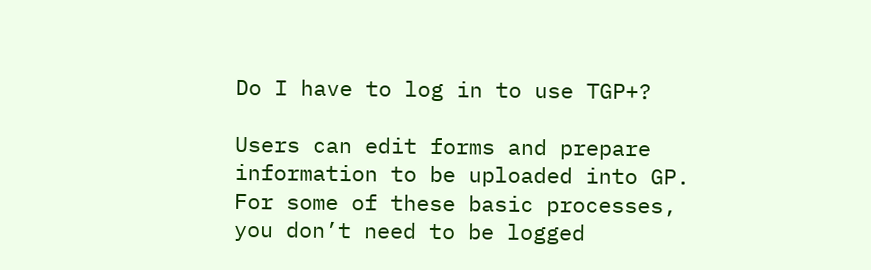Do I have to log in to use TGP+?

Users can edit forms and prepare information to be uploaded into GP. For some of these basic processes, you don’t need to be logged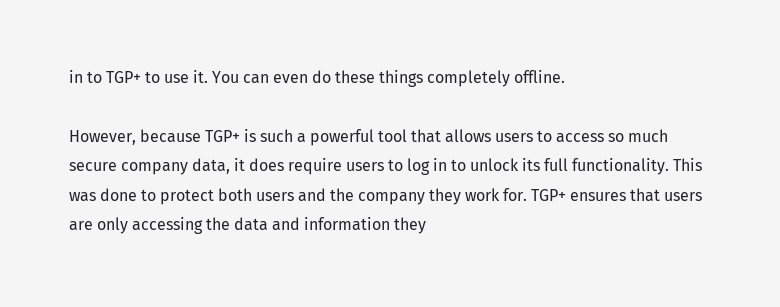in to TGP+ to use it. You can even do these things completely offline.

However, because TGP+ is such a powerful tool that allows users to access so much secure company data, it does require users to log in to unlock its full functionality. This was done to protect both users and the company they work for. TGP+ ensures that users are only accessing the data and information they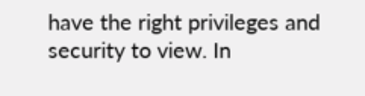have the right privileges and security to view. In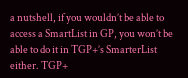a nutshell, if you wouldn’t be able to access a SmartList in GP, you won’t be able to do it in TGP+’s SmarterList either. TGP+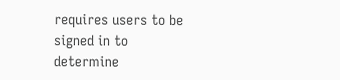requires users to be signed in to determine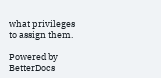what privileges to assign them.

Powered by BetterDocs